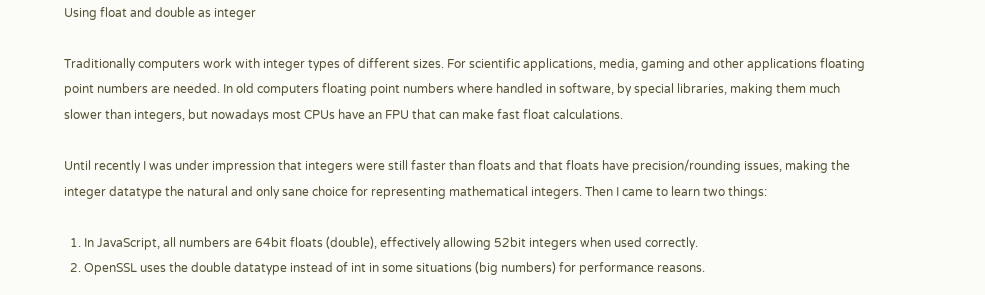Using float and double as integer

Traditionally computers work with integer types of different sizes. For scientific applications, media, gaming and other applications floating point numbers are needed. In old computers floating point numbers where handled in software, by special libraries, making them much slower than integers, but nowadays most CPUs have an FPU that can make fast float calculations.

Until recently I was under impression that integers were still faster than floats and that floats have precision/rounding issues, making the integer datatype the natural and only sane choice for representing mathematical integers. Then I came to learn two things:

  1. In JavaScript, all numbers are 64bit floats (double), effectively allowing 52bit integers when used correctly.
  2. OpenSSL uses the double datatype instead of int in some situations (big numbers) for performance reasons.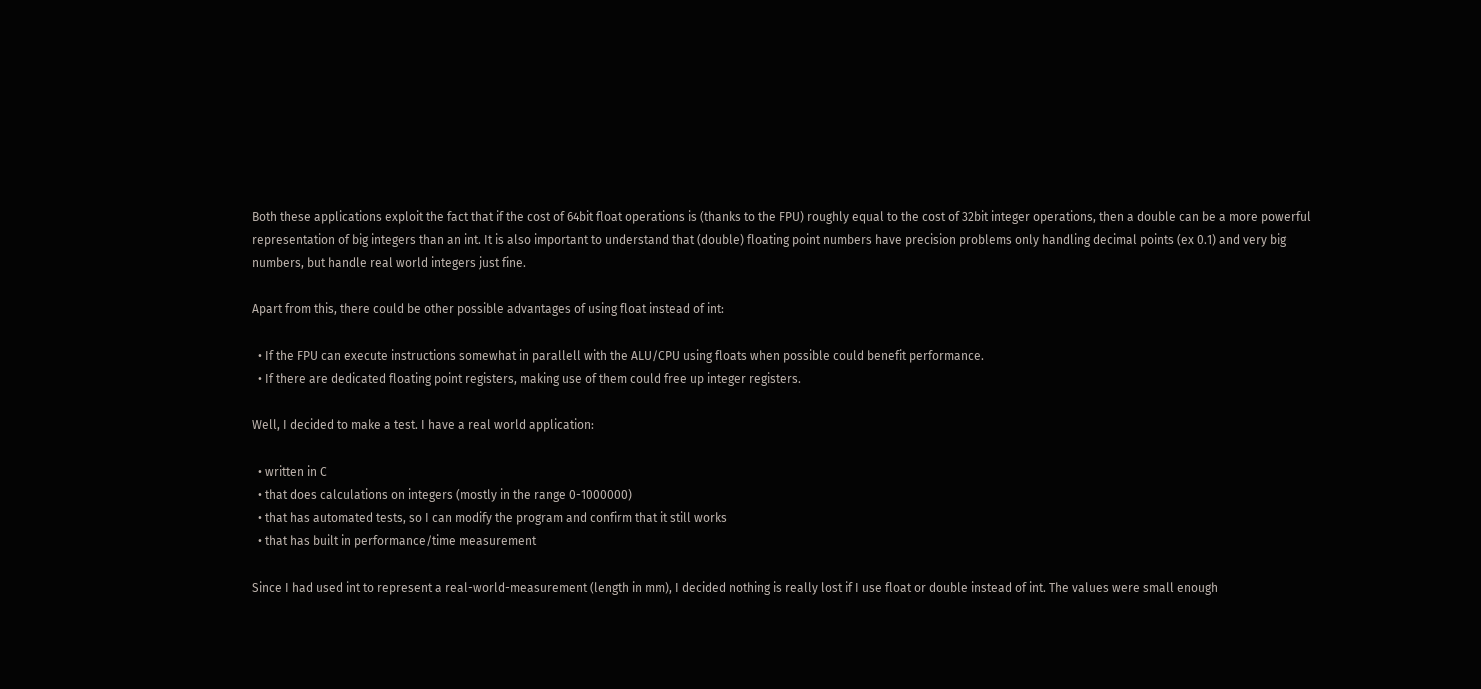Both these applications exploit the fact that if the cost of 64bit float operations is (thanks to the FPU) roughly equal to the cost of 32bit integer operations, then a double can be a more powerful representation of big integers than an int. It is also important to understand that (double) floating point numbers have precision problems only handling decimal points (ex 0.1) and very big numbers, but handle real world integers just fine.

Apart from this, there could be other possible advantages of using float instead of int:

  • If the FPU can execute instructions somewhat in parallell with the ALU/CPU using floats when possible could benefit performance.
  • If there are dedicated floating point registers, making use of them could free up integer registers.

Well, I decided to make a test. I have a real world application:

  • written in C
  • that does calculations on integers (mostly in the range 0-1000000)
  • that has automated tests, so I can modify the program and confirm that it still works
  • that has built in performance/time measurement

Since I had used int to represent a real-world-measurement (length in mm), I decided nothing is really lost if I use float or double instead of int. The values were small enough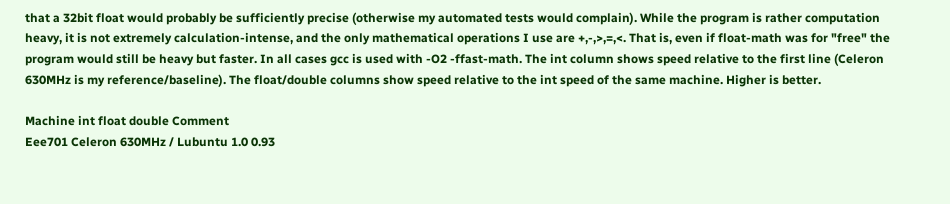that a 32bit float would probably be sufficiently precise (otherwise my automated tests would complain). While the program is rather computation heavy, it is not extremely calculation-intense, and the only mathematical operations I use are +,-,>,=,<. That is, even if float-math was for "free" the program would still be heavy but faster. In all cases gcc is used with -O2 -ffast-math. The int column shows speed relative to the first line (Celeron 630MHz is my reference/baseline). The float/double columns show speed relative to the int speed of the same machine. Higher is better.

Machine int float double Comment
Eee701 Celeron 630MHz / Lubuntu 1.0 0.93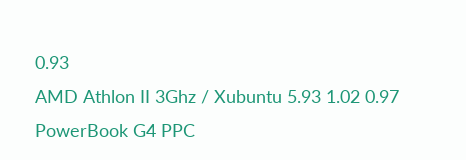0.93
AMD Athlon II 3Ghz / Xubuntu 5.93 1.02 0.97
PowerBook G4 PPC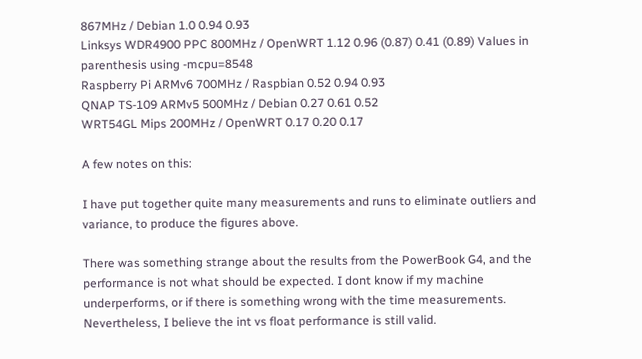867MHz / Debian 1.0 0.94 0.93
Linksys WDR4900 PPC 800MHz / OpenWRT 1.12 0.96 (0.87) 0.41 (0.89) Values in parenthesis using -mcpu=8548
Raspberry Pi ARMv6 700MHz / Raspbian 0.52 0.94 0.93
QNAP TS-109 ARMv5 500MHz / Debian 0.27 0.61 0.52
WRT54GL Mips 200MHz / OpenWRT 0.17 0.20 0.17

A few notes on this:

I have put together quite many measurements and runs to eliminate outliers and variance, to produce the figures above.

There was something strange about the results from the PowerBook G4, and the performance is not what should be expected. I dont know if my machine underperforms, or if there is something wrong with the time measurements. Nevertheless, I believe the int vs float performance is still valid.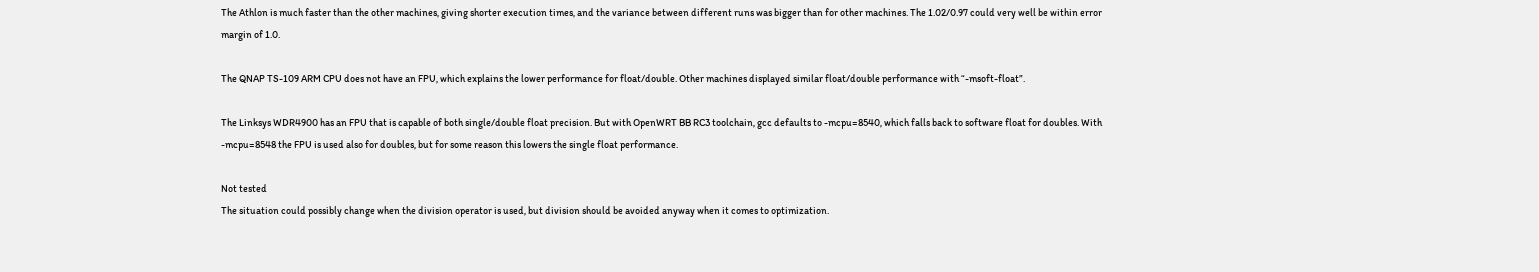The Athlon is much faster than the other machines, giving shorter execution times, and the variance between different runs was bigger than for other machines. The 1.02/0.97 could very well be within error margin of 1.0.

The QNAP TS-109 ARM CPU does not have an FPU, which explains the lower performance for float/double. Other machines displayed similar float/double performance with “-msoft-float”.

The Linksys WDR4900 has an FPU that is capable of both single/double float precision. But with OpenWRT BB RC3 toolchain, gcc defaults to -mcpu=8540, which falls back to software float for doubles. With -mcpu=8548 the FPU is used also for doubles, but for some reason this lowers the single float performance.

Not tested
The situation could possibly change when the division operator is used, but division should be avoided anyway when it comes to optimization.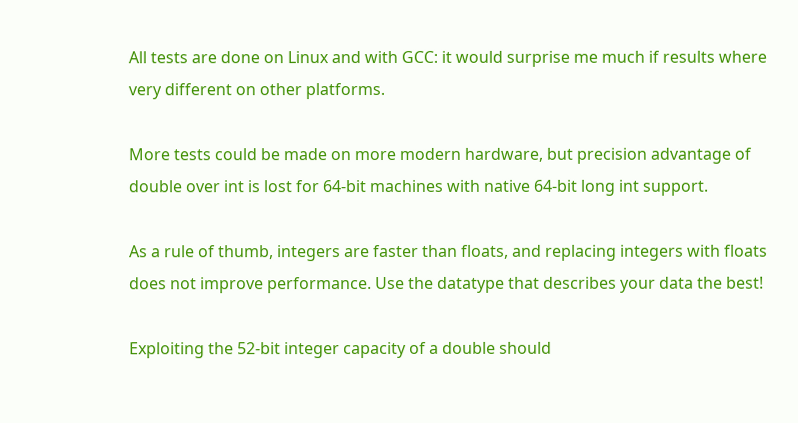All tests are done on Linux and with GCC: it would surprise me much if results where very different on other platforms.

More tests could be made on more modern hardware, but precision advantage of double over int is lost for 64-bit machines with native 64-bit long int support.

As a rule of thumb, integers are faster than floats, and replacing integers with floats does not improve performance. Use the datatype that describes your data the best!

Exploiting the 52-bit integer capacity of a double should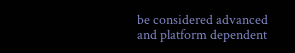be considered advanced and platform dependent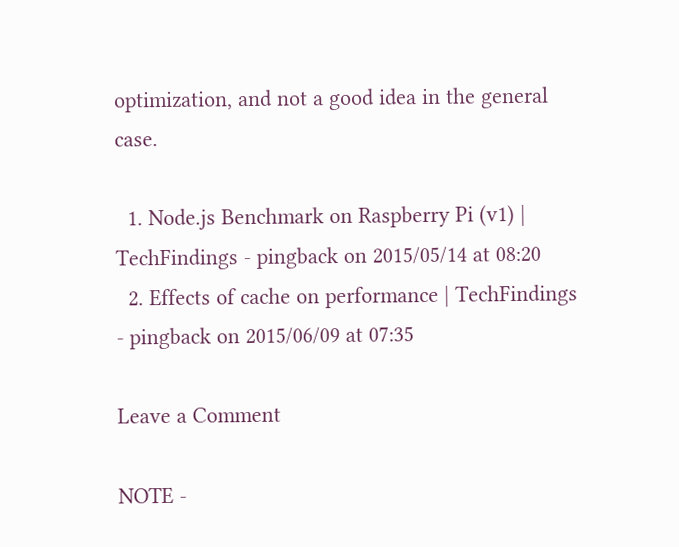optimization, and not a good idea in the general case.

  1. Node.js Benchmark on Raspberry Pi (v1) | TechFindings - pingback on 2015/05/14 at 08:20
  2. Effects of cache on performance | TechFindings - pingback on 2015/06/09 at 07:35

Leave a Comment

NOTE -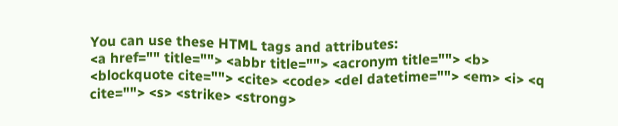You can use these HTML tags and attributes:
<a href="" title=""> <abbr title=""> <acronym title=""> <b> <blockquote cite=""> <cite> <code> <del datetime=""> <em> <i> <q cite=""> <s> <strike> <strong>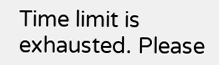Time limit is exhausted. Please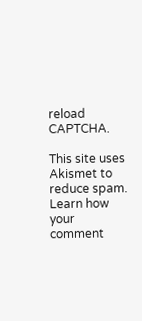reload CAPTCHA.

This site uses Akismet to reduce spam. Learn how your comment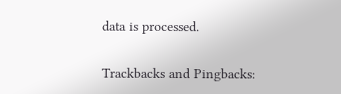data is processed.

Trackbacks and Pingbacks: